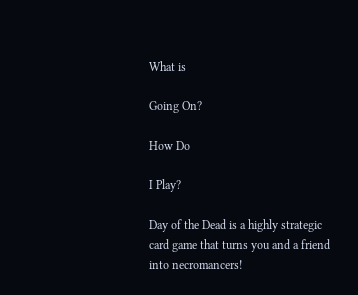What is

Going On?

How Do

I Play?

Day of the Dead is a highly strategic card game that turns you and a friend into necromancers!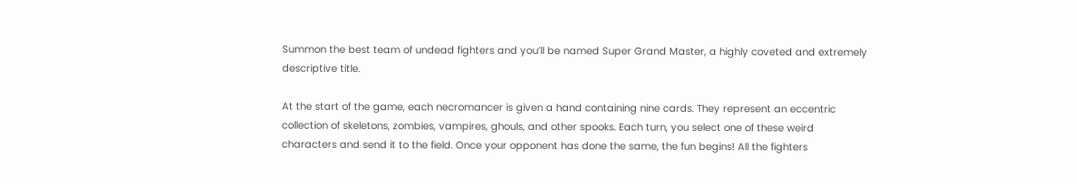Summon the best team of undead fighters and you’ll be named Super Grand Master, a highly coveted and extremely descriptive title.

At the start of the game, each necromancer is given a hand containing nine cards. They represent an eccentric collection of skeletons, zombies, vampires, ghouls, and other spooks. Each turn, you select one of these weird characters and send it to the field. Once your opponent has done the same, the fun begins! All the fighters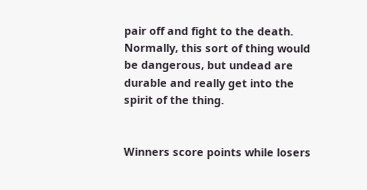pair off and fight to the death. Normally, this sort of thing would be dangerous, but undead are durable and really get into the spirit of the thing.


Winners score points while losers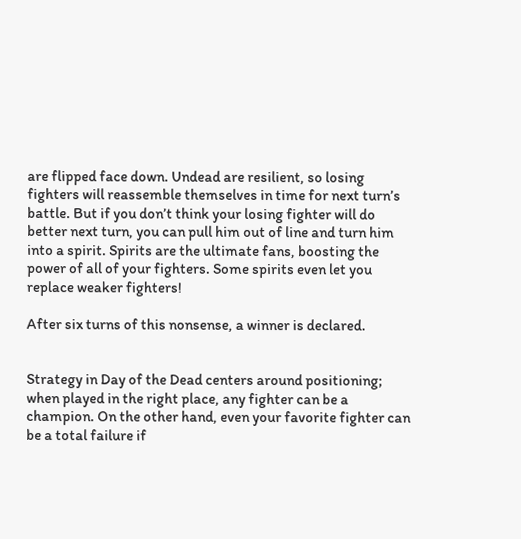are flipped face down. Undead are resilient, so losing fighters will reassemble themselves in time for next turn’s battle. But if you don’t think your losing fighter will do better next turn, you can pull him out of line and turn him into a spirit. Spirits are the ultimate fans, boosting the power of all of your fighters. Some spirits even let you replace weaker fighters!

After six turns of this nonsense, a winner is declared.


Strategy in Day of the Dead centers around positioning; when played in the right place, any fighter can be a champion. On the other hand, even your favorite fighter can be a total failure if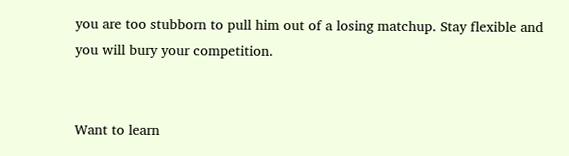you are too stubborn to pull him out of a losing matchup. Stay flexible and you will bury your competition.


Want to learn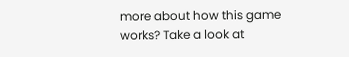more about how this game works? Take a look at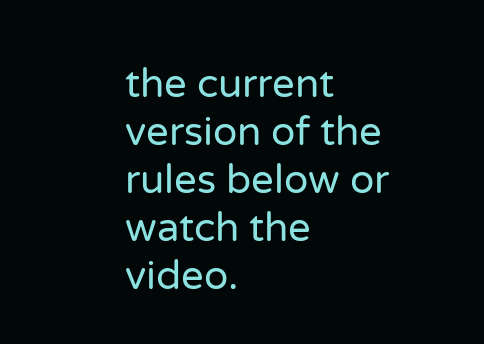the current version of the rules below or watch the video.